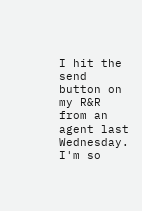I hit the send button on my R&R from an agent last Wednesday. I'm so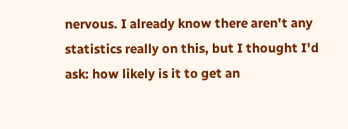nervous. I already know there aren't any statistics really on this, but I thought I'd ask: how likely is it to get an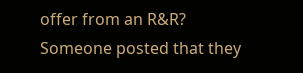offer from an R&R? Someone posted that they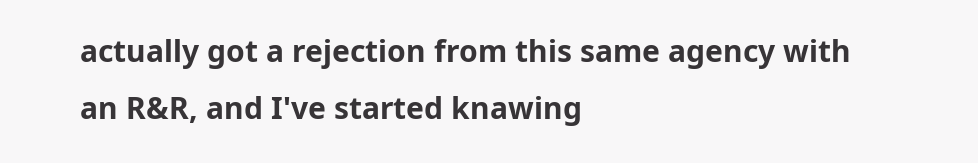actually got a rejection from this same agency with an R&R, and I've started knawing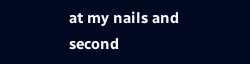at my nails and second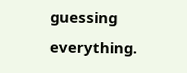guessing everything.